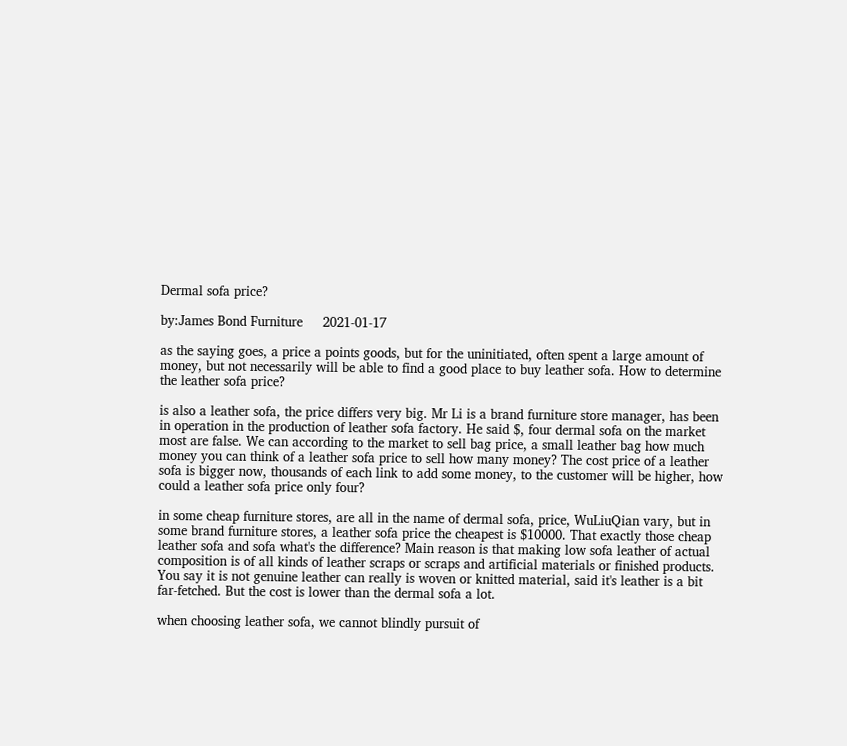Dermal sofa price?

by:James Bond Furniture     2021-01-17

as the saying goes, a price a points goods, but for the uninitiated, often spent a large amount of money, but not necessarily will be able to find a good place to buy leather sofa. How to determine the leather sofa price?

is also a leather sofa, the price differs very big. Mr Li is a brand furniture store manager, has been in operation in the production of leather sofa factory. He said $, four dermal sofa on the market most are false. We can according to the market to sell bag price, a small leather bag how much money you can think of a leather sofa price to sell how many money? The cost price of a leather sofa is bigger now, thousands of each link to add some money, to the customer will be higher, how could a leather sofa price only four?

in some cheap furniture stores, are all in the name of dermal sofa, price, WuLiuQian vary, but in some brand furniture stores, a leather sofa price the cheapest is $10000. That exactly those cheap leather sofa and sofa what's the difference? Main reason is that making low sofa leather of actual composition is of all kinds of leather scraps or scraps and artificial materials or finished products. You say it is not genuine leather can really is woven or knitted material, said it's leather is a bit far-fetched. But the cost is lower than the dermal sofa a lot.

when choosing leather sofa, we cannot blindly pursuit of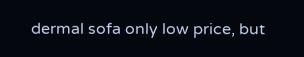dermal sofa only low price, but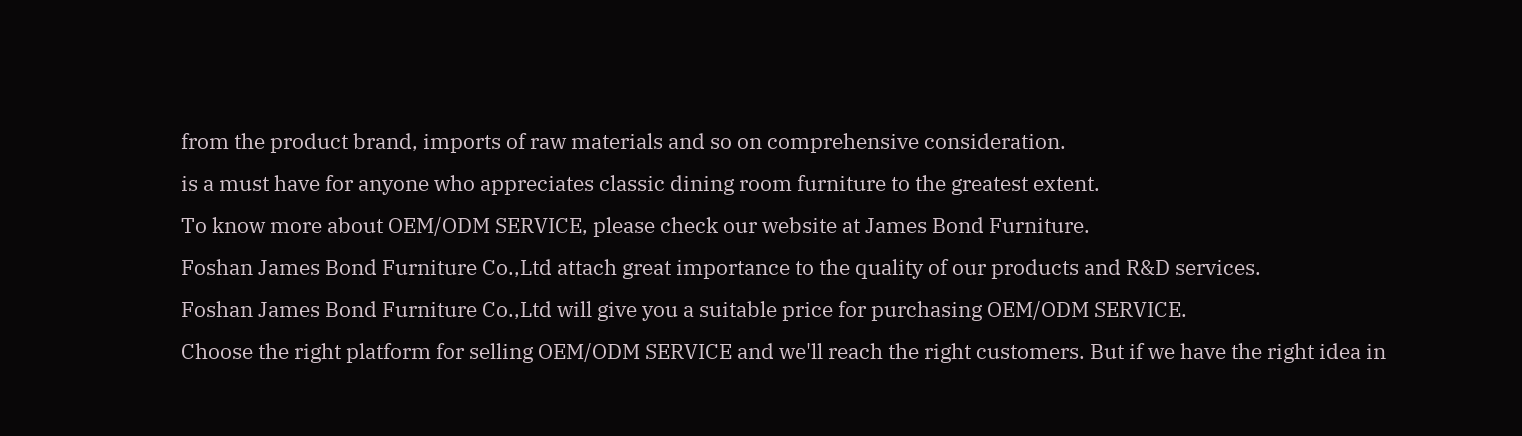from the product brand, imports of raw materials and so on comprehensive consideration.
is a must have for anyone who appreciates classic dining room furniture to the greatest extent.
To know more about OEM/ODM SERVICE, please check our website at James Bond Furniture.
Foshan James Bond Furniture Co.,Ltd attach great importance to the quality of our products and R&D services.
Foshan James Bond Furniture Co.,Ltd will give you a suitable price for purchasing OEM/ODM SERVICE.
Choose the right platform for selling OEM/ODM SERVICE and we'll reach the right customers. But if we have the right idea in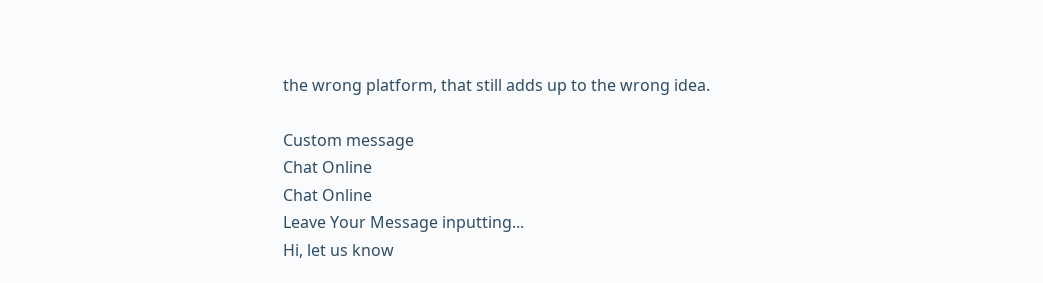the wrong platform, that still adds up to the wrong idea.

Custom message
Chat Online
Chat Online
Leave Your Message inputting...
Hi, let us know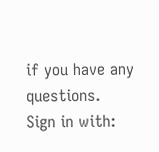if you have any questions.
Sign in with: